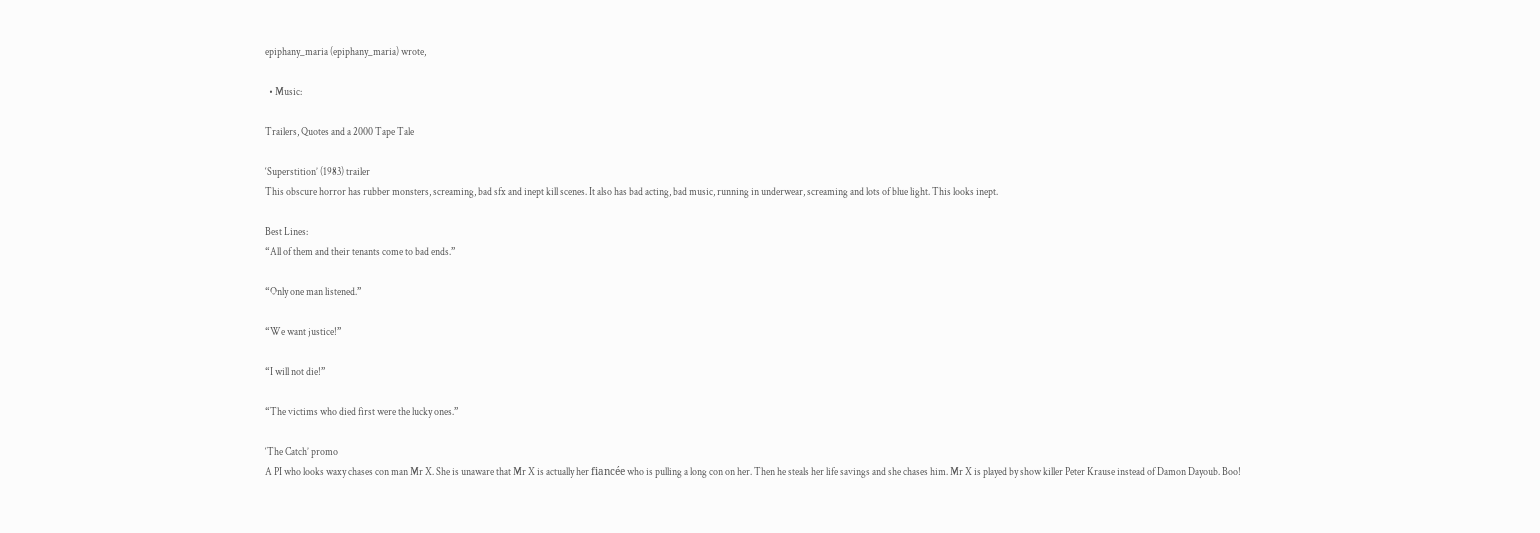epiphany_maria (epiphany_maria) wrote,

  • Music:

Trailers, Quotes and a 2000 Tape Tale

‘Superstition’ (1983) trailer
This obscure horror has rubber monsters, screaming, bad sfx and inept kill scenes. It also has bad acting, bad music, running in underwear, screaming and lots of blue light. This looks inept.

Best Lines:
“All of them and their tenants come to bad ends.”

“Only one man listened.”

“We want justice!”

“I will not die!”

“The victims who died first were the lucky ones.”

‘The Catch’ promo
A PI who looks waxy chases con man Mr X. She is unaware that Mr X is actually her fiancée who is pulling a long con on her. Then he steals her life savings and she chases him. Mr X is played by show killer Peter Krause instead of Damon Dayoub. Boo!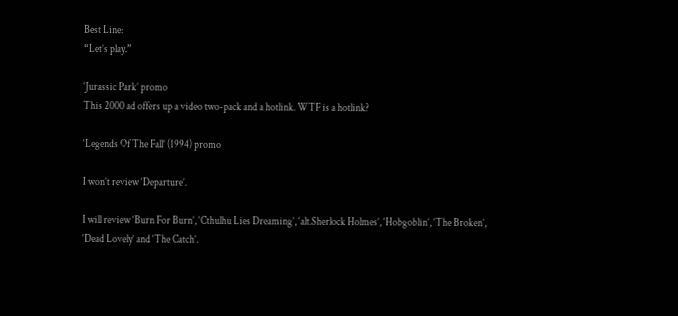Best Line:
“Let’s play.”

‘Jurassic Park’ promo
This 2000 ad offers up a video two-pack and a hotlink. WTF is a hotlink?

‘Legends Of The Fall’ (1994) promo

I won’t review ‘Departure’.

I will review ‘Burn For Burn’, ‘Cthulhu Lies Dreaming’, ‘alt.Sherlock Holmes’, ‘Hobgoblin’, ‘The Broken’, ‘Dead Lovely’ and ‘The Catch’.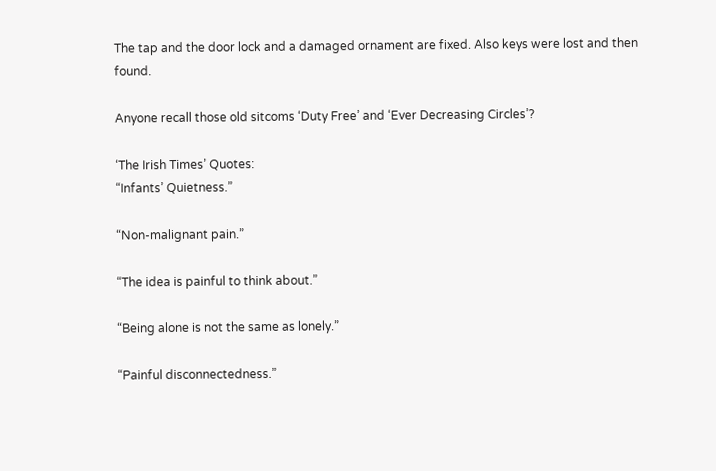The tap and the door lock and a damaged ornament are fixed. Also keys were lost and then found.

Anyone recall those old sitcoms ‘Duty Free’ and ‘Ever Decreasing Circles’?

‘The Irish Times’ Quotes:
“Infants’ Quietness.”

“Non-malignant pain.”

“The idea is painful to think about.”

“Being alone is not the same as lonely.”

“Painful disconnectedness.”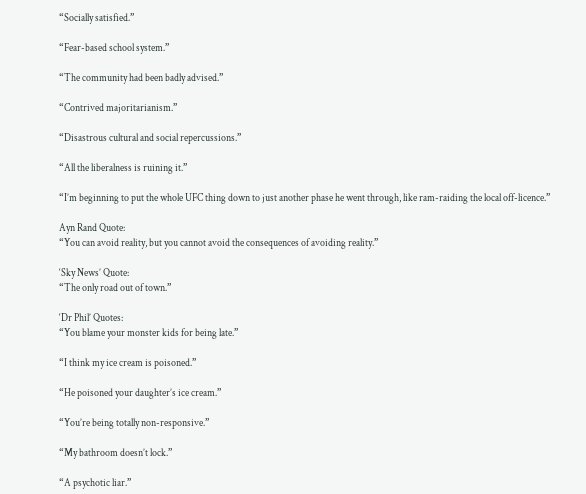“Socially satisfied.”

“Fear-based school system.”

“The community had been badly advised.”

“Contrived majoritarianism.”

“Disastrous cultural and social repercussions.”

“All the liberalness is ruining it.”

“I’m beginning to put the whole UFC thing down to just another phase he went through, like ram-raiding the local off-licence.”

Ayn Rand Quote:
“You can avoid reality, but you cannot avoid the consequences of avoiding reality.”

‘Sky News’ Quote:
“The only road out of town.”

‘Dr Phil’ Quotes:
“You blame your monster kids for being late.”

“I think my ice cream is poisoned.”

“He poisoned your daughter’s ice cream.”

“You’re being totally non-responsive.”

“My bathroom doesn’t lock.”

“A psychotic liar.”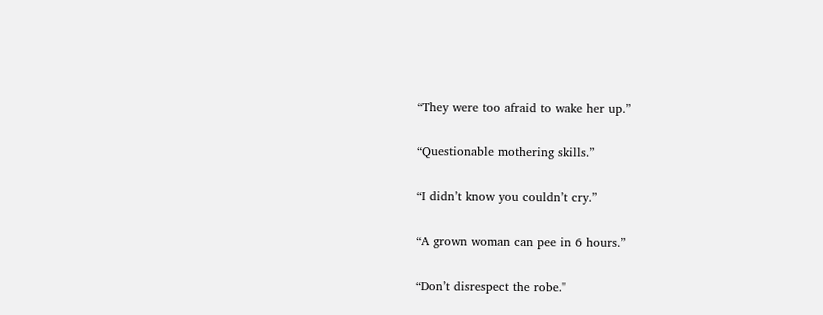“They were too afraid to wake her up.”

“Questionable mothering skills.”

“I didn’t know you couldn’t cry.”

“A grown woman can pee in 6 hours.”

“Don’t disrespect the robe."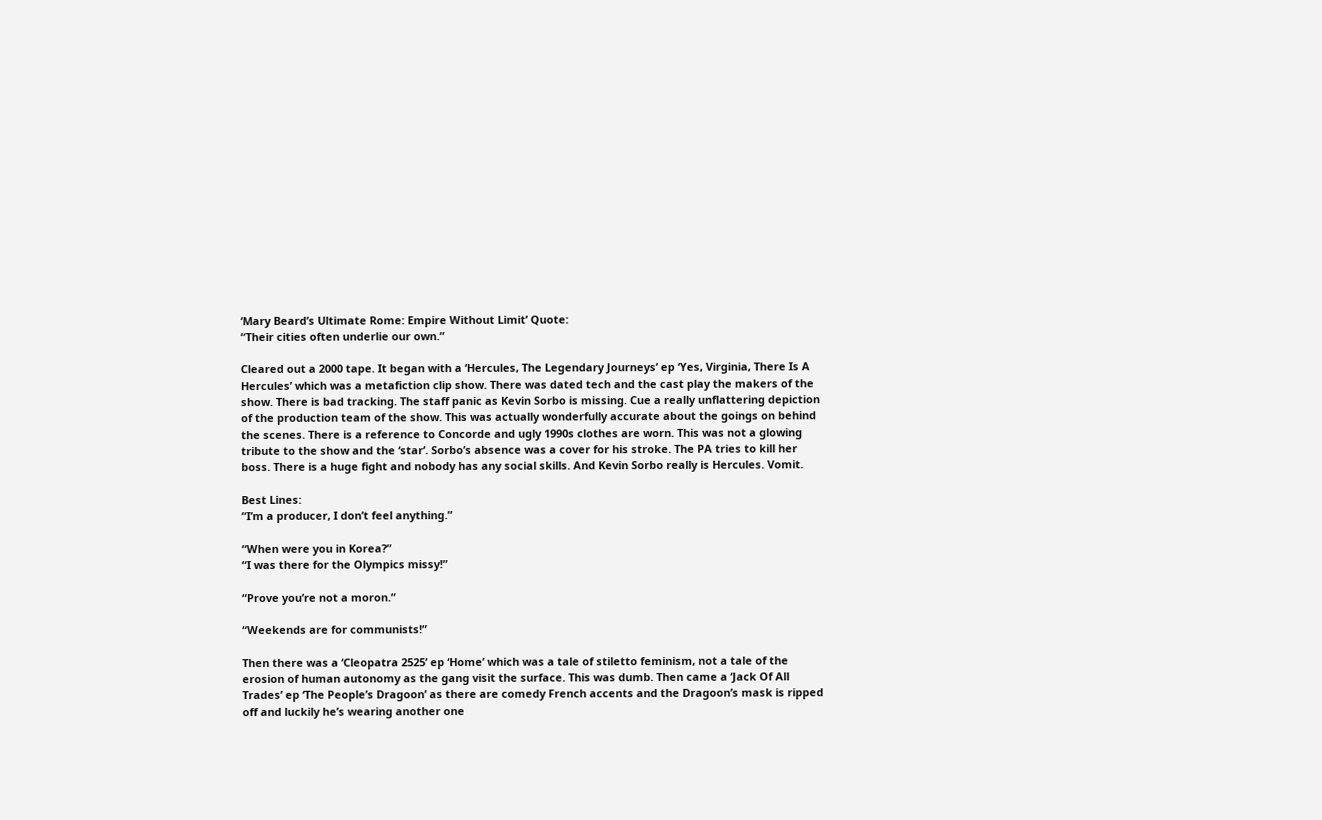‘Mary Beard’s Ultimate Rome: Empire Without Limit’ Quote:
“Their cities often underlie our own.”

Cleared out a 2000 tape. It began with a ‘Hercules, The Legendary Journeys’ ep ‘Yes, Virginia, There Is A Hercules’ which was a metafiction clip show. There was dated tech and the cast play the makers of the show. There is bad tracking. The staff panic as Kevin Sorbo is missing. Cue a really unflattering depiction of the production team of the show. This was actually wonderfully accurate about the goings on behind the scenes. There is a reference to Concorde and ugly 1990s clothes are worn. This was not a glowing tribute to the show and the ‘star’. Sorbo’s absence was a cover for his stroke. The PA tries to kill her boss. There is a huge fight and nobody has any social skills. And Kevin Sorbo really is Hercules. Vomit.

Best Lines:
“I’m a producer, I don’t feel anything.”

“When were you in Korea?”
“I was there for the Olympics missy!”

“Prove you’re not a moron.”

“Weekends are for communists!”

Then there was a ‘Cleopatra 2525’ ep ‘Home’ which was a tale of stiletto feminism, not a tale of the erosion of human autonomy as the gang visit the surface. This was dumb. Then came a ‘Jack Of All Trades’ ep ‘The People’s Dragoon’ as there are comedy French accents and the Dragoon’s mask is ripped off and luckily he’s wearing another one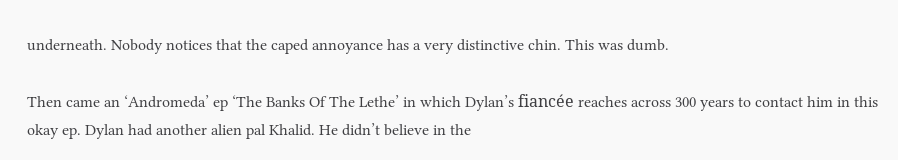underneath. Nobody notices that the caped annoyance has a very distinctive chin. This was dumb.

Then came an ‘Andromeda’ ep ‘The Banks Of The Lethe’ in which Dylan’s fiancée reaches across 300 years to contact him in this okay ep. Dylan had another alien pal Khalid. He didn’t believe in the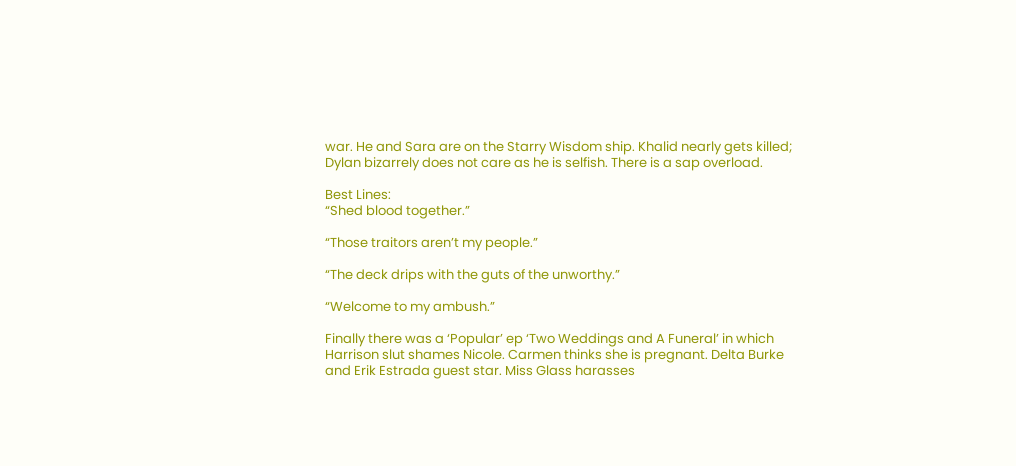war. He and Sara are on the Starry Wisdom ship. Khalid nearly gets killed; Dylan bizarrely does not care as he is selfish. There is a sap overload.

Best Lines:
“Shed blood together.”

“Those traitors aren’t my people.”

“The deck drips with the guts of the unworthy.”

“Welcome to my ambush.”

Finally there was a ‘Popular’ ep ‘Two Weddings and A Funeral’ in which Harrison slut shames Nicole. Carmen thinks she is pregnant. Delta Burke and Erik Estrada guest star. Miss Glass harasses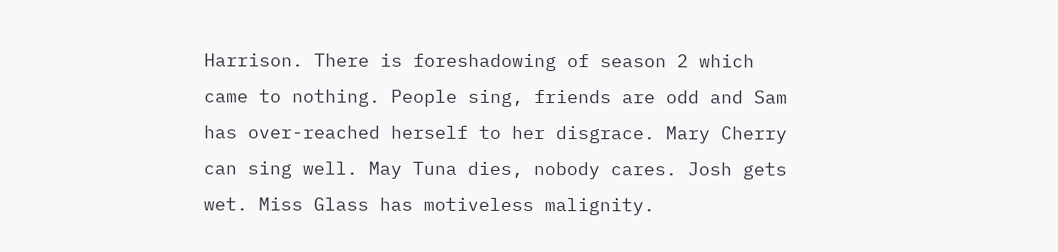Harrison. There is foreshadowing of season 2 which came to nothing. People sing, friends are odd and Sam has over-reached herself to her disgrace. Mary Cherry can sing well. May Tuna dies, nobody cares. Josh gets wet. Miss Glass has motiveless malignity.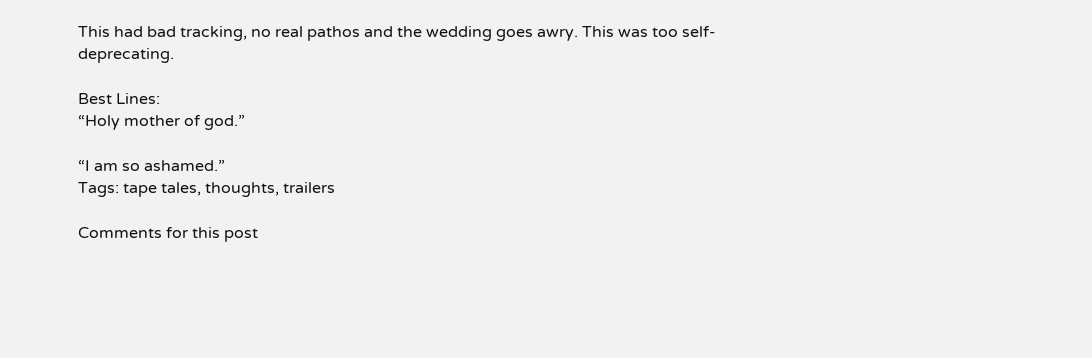This had bad tracking, no real pathos and the wedding goes awry. This was too self-deprecating.

Best Lines:
“Holy mother of god.”

“I am so ashamed.”
Tags: tape tales, thoughts, trailers

Comments for this post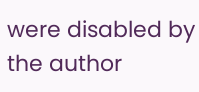were disabled by the author